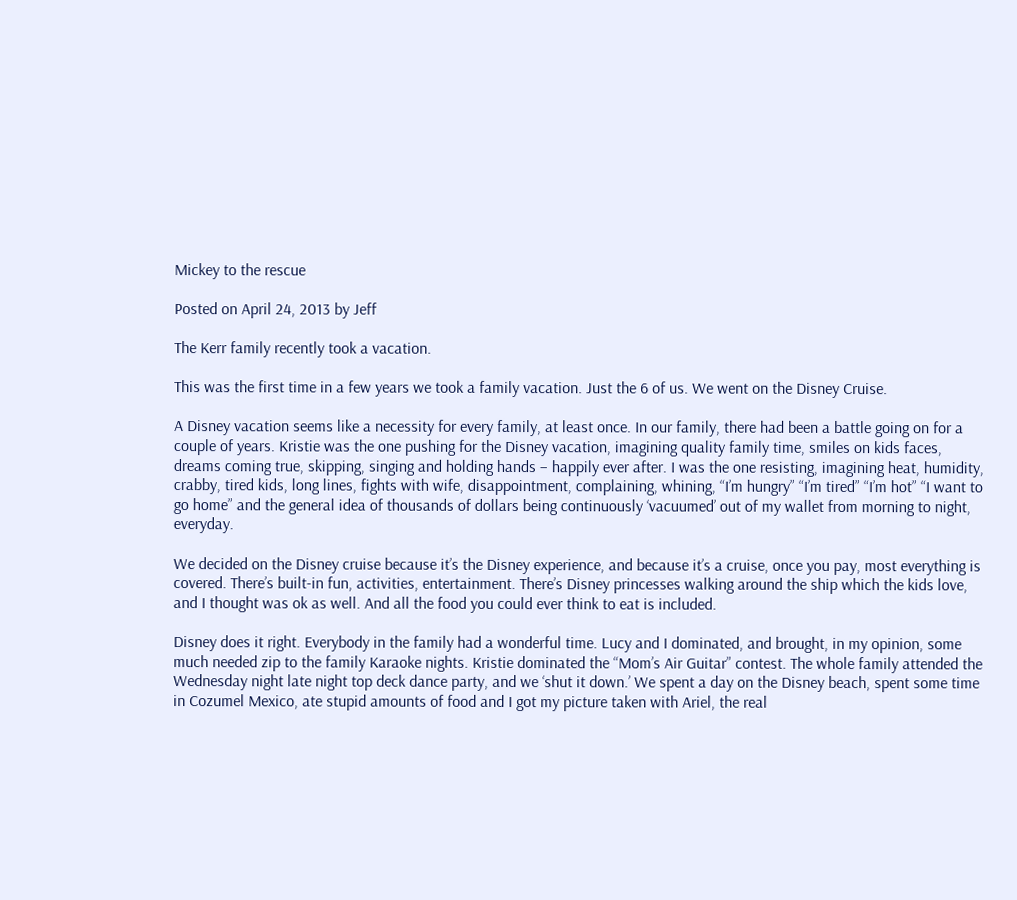Mickey to the rescue

Posted on April 24, 2013 by Jeff

The Kerr family recently took a vacation.

This was the first time in a few years we took a family vacation. Just the 6 of us. We went on the Disney Cruise.

A Disney vacation seems like a necessity for every family, at least once. In our family, there had been a battle going on for a couple of years. Kristie was the one pushing for the Disney vacation, imagining quality family time, smiles on kids faces, dreams coming true, skipping, singing and holding hands – happily ever after. I was the one resisting, imagining heat, humidity, crabby, tired kids, long lines, fights with wife, disappointment, complaining, whining, “I’m hungry” “I’m tired” “I’m hot” “I want to go home” and the general idea of thousands of dollars being continuously ‘vacuumed’ out of my wallet from morning to night, everyday.

We decided on the Disney cruise because it’s the Disney experience, and because it’s a cruise, once you pay, most everything is covered. There’s built-in fun, activities, entertainment. There’s Disney princesses walking around the ship which the kids love, and I thought was ok as well. And all the food you could ever think to eat is included.

Disney does it right. Everybody in the family had a wonderful time. Lucy and I dominated, and brought, in my opinion, some much needed zip to the family Karaoke nights. Kristie dominated the “Mom’s Air Guitar” contest. The whole family attended the Wednesday night late night top deck dance party, and we ‘shut it down.’ We spent a day on the Disney beach, spent some time in Cozumel Mexico, ate stupid amounts of food and I got my picture taken with Ariel, the real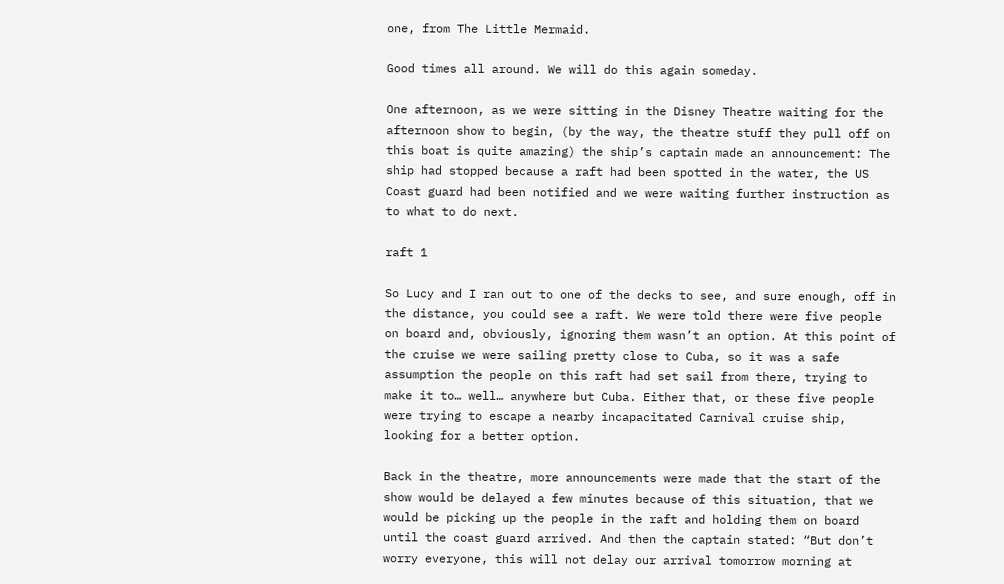one, from The Little Mermaid.

Good times all around. We will do this again someday.

One afternoon, as we were sitting in the Disney Theatre waiting for the afternoon show to begin, (by the way, the theatre stuff they pull off on this boat is quite amazing) the ship’s captain made an announcement: The ship had stopped because a raft had been spotted in the water, the US Coast guard had been notified and we were waiting further instruction as to what to do next.

raft 1

So Lucy and I ran out to one of the decks to see, and sure enough, off in the distance, you could see a raft. We were told there were five people on board and, obviously, ignoring them wasn’t an option. At this point of the cruise we were sailing pretty close to Cuba, so it was a safe assumption the people on this raft had set sail from there, trying to make it to… well… anywhere but Cuba. Either that, or these five people were trying to escape a nearby incapacitated Carnival cruise ship, looking for a better option.

Back in the theatre, more announcements were made that the start of the show would be delayed a few minutes because of this situation, that we would be picking up the people in the raft and holding them on board until the coast guard arrived. And then the captain stated: “But don’t worry everyone, this will not delay our arrival tomorrow morning at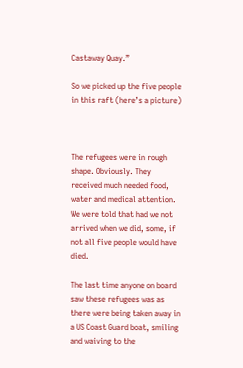Castaway Quay.”

So we picked up the five people in this raft (here’s a picture)



The refugees were in rough shape. Obviously. They received much needed food, water and medical attention. We were told that had we not arrived when we did, some, if not all five people would have died.

The last time anyone on board saw these refugees was as there were being taken away in a US Coast Guard boat, smiling and waiving to the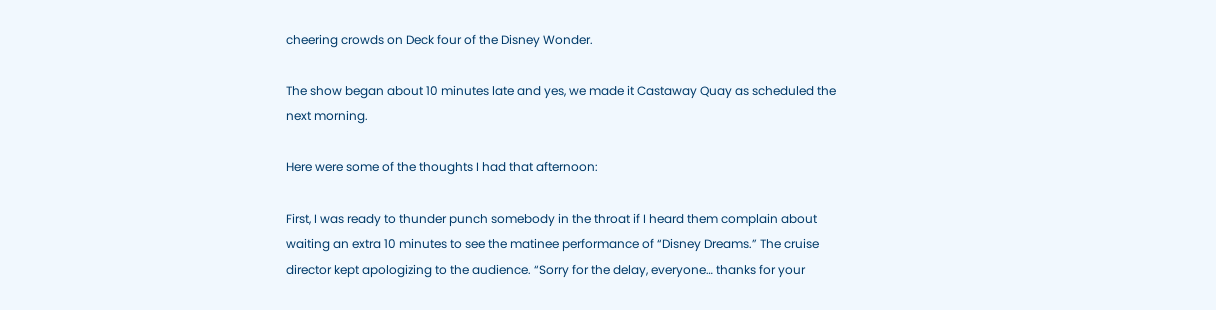cheering crowds on Deck four of the Disney Wonder.

The show began about 10 minutes late and yes, we made it Castaway Quay as scheduled the next morning.

Here were some of the thoughts I had that afternoon:

First, I was ready to thunder punch somebody in the throat if I heard them complain about waiting an extra 10 minutes to see the matinee performance of “Disney Dreams.” The cruise director kept apologizing to the audience. “Sorry for the delay, everyone… thanks for your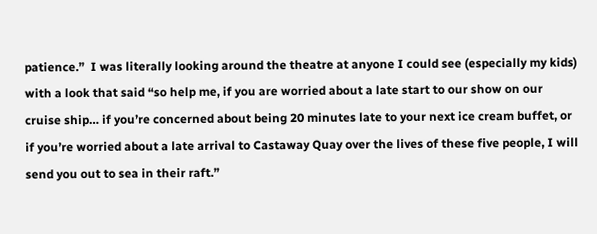patience.”  I was literally looking around the theatre at anyone I could see (especially my kids) with a look that said “so help me, if you are worried about a late start to our show on our cruise ship… if you’re concerned about being 20 minutes late to your next ice cream buffet, or if you’re worried about a late arrival to Castaway Quay over the lives of these five people, I will send you out to sea in their raft.”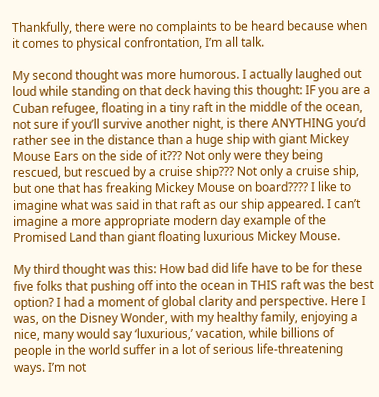Thankfully, there were no complaints to be heard because when it comes to physical confrontation, I’m all talk.

My second thought was more humorous. I actually laughed out loud while standing on that deck having this thought: IF you are a Cuban refugee, floating in a tiny raft in the middle of the ocean, not sure if you’ll survive another night, is there ANYTHING you’d rather see in the distance than a huge ship with giant Mickey Mouse Ears on the side of it??? Not only were they being rescued, but rescued by a cruise ship??? Not only a cruise ship, but one that has freaking Mickey Mouse on board???? I like to imagine what was said in that raft as our ship appeared. I can’t imagine a more appropriate modern day example of the Promised Land than giant floating luxurious Mickey Mouse.

My third thought was this: How bad did life have to be for these five folks that pushing off into the ocean in THIS raft was the best option? I had a moment of global clarity and perspective. Here I was, on the Disney Wonder, with my healthy family, enjoying a nice, many would say ‘luxurious,’ vacation, while billions of people in the world suffer in a lot of serious life-threatening ways. I’m not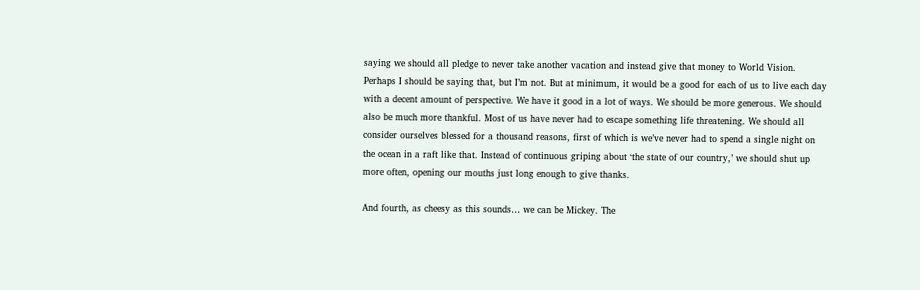saying we should all pledge to never take another vacation and instead give that money to World Vision. Perhaps I should be saying that, but I’m not. But at minimum, it would be a good for each of us to live each day with a decent amount of perspective. We have it good in a lot of ways. We should be more generous. We should also be much more thankful. Most of us have never had to escape something life threatening. We should all consider ourselves blessed for a thousand reasons, first of which is we’ve never had to spend a single night on the ocean in a raft like that. Instead of continuous griping about ‘the state of our country,’ we should shut up more often, opening our mouths just long enough to give thanks.

And fourth, as cheesy as this sounds… we can be Mickey. The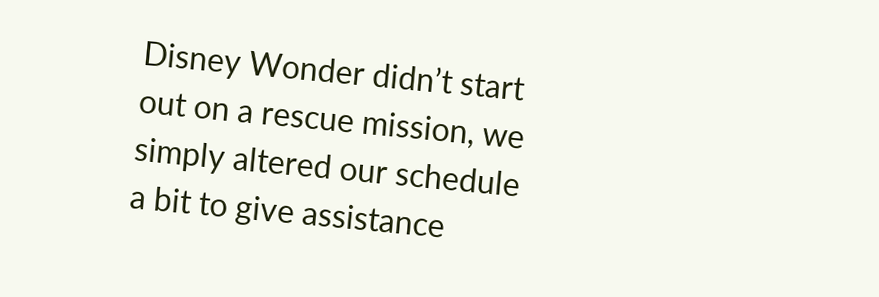Disney Wonder didn’t start out on a rescue mission, we simply altered our schedule a bit to give assistance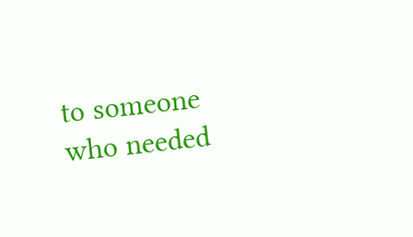to someone who needed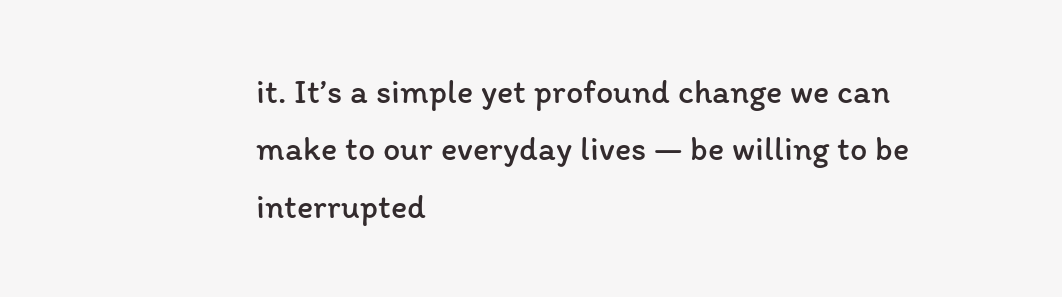it. It’s a simple yet profound change we can make to our everyday lives — be willing to be interrupted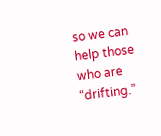so we can help those who are “drifting.”